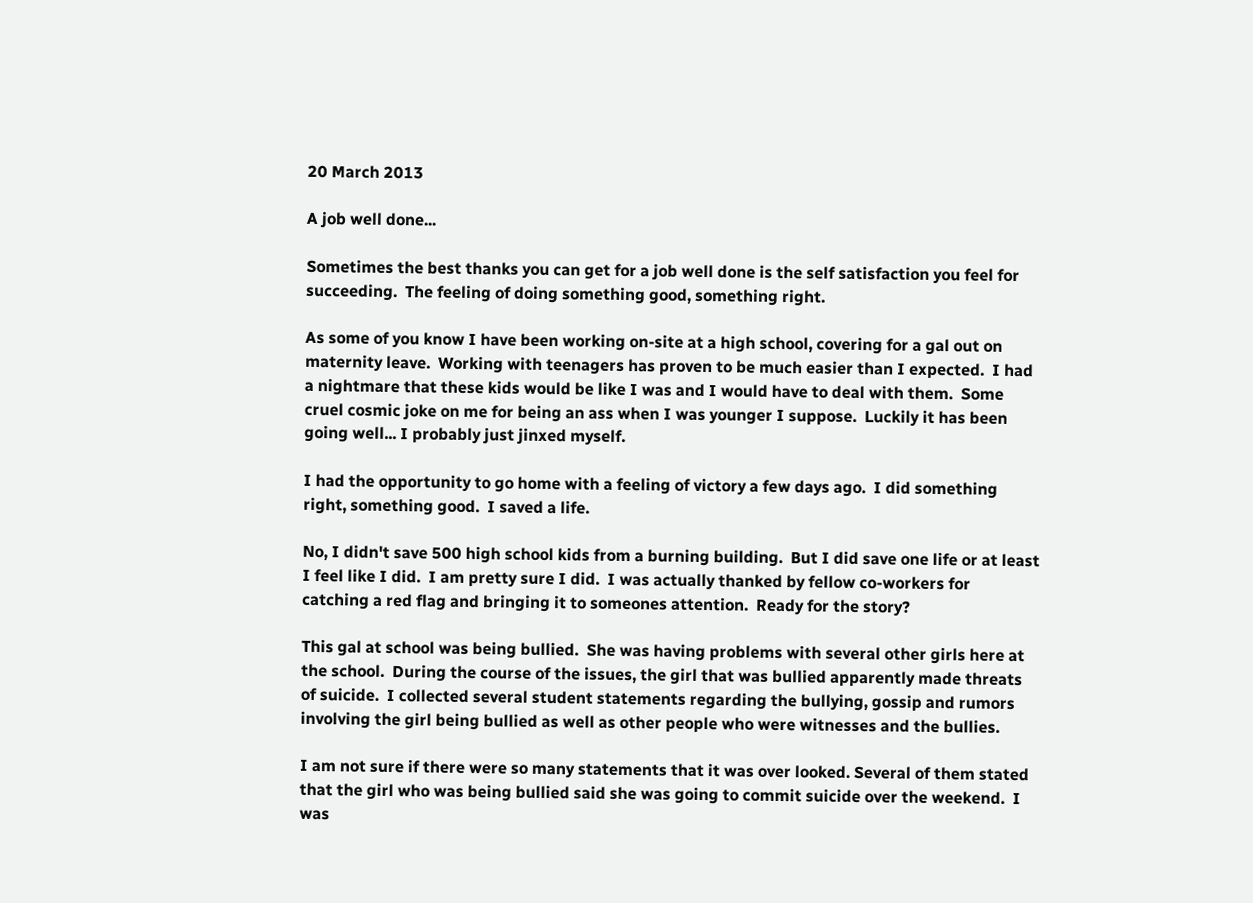20 March 2013

A job well done...

Sometimes the best thanks you can get for a job well done is the self satisfaction you feel for succeeding.  The feeling of doing something good, something right.

As some of you know I have been working on-site at a high school, covering for a gal out on maternity leave.  Working with teenagers has proven to be much easier than I expected.  I had a nightmare that these kids would be like I was and I would have to deal with them.  Some cruel cosmic joke on me for being an ass when I was younger I suppose.  Luckily it has been going well... I probably just jinxed myself.

I had the opportunity to go home with a feeling of victory a few days ago.  I did something right, something good.  I saved a life.

No, I didn't save 500 high school kids from a burning building.  But I did save one life or at least I feel like I did.  I am pretty sure I did.  I was actually thanked by fellow co-workers for catching a red flag and bringing it to someones attention.  Ready for the story?

This gal at school was being bullied.  She was having problems with several other girls here at the school.  During the course of the issues, the girl that was bullied apparently made threats of suicide.  I collected several student statements regarding the bullying, gossip and rumors involving the girl being bullied as well as other people who were witnesses and the bullies.

I am not sure if there were so many statements that it was over looked. Several of them stated that the girl who was being bullied said she was going to commit suicide over the weekend.  I was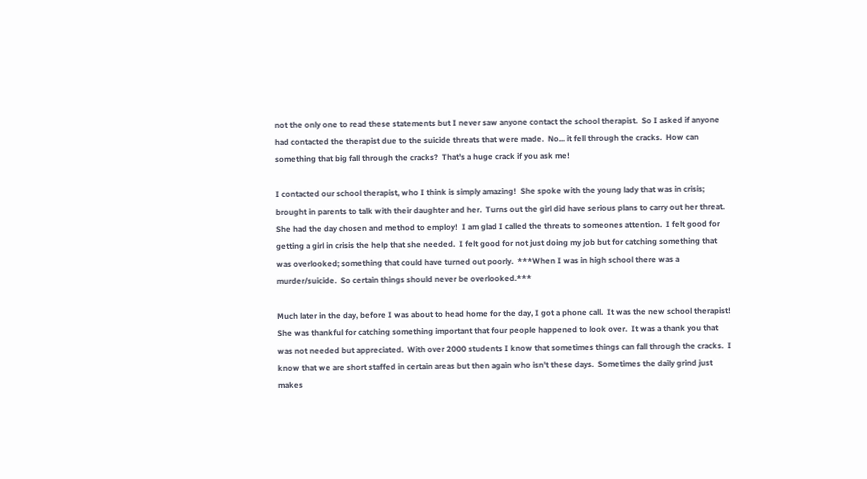not the only one to read these statements but I never saw anyone contact the school therapist.  So I asked if anyone had contacted the therapist due to the suicide threats that were made.  No... it fell through the cracks.  How can something that big fall through the cracks?  That's a huge crack if you ask me!

I contacted our school therapist, who I think is simply amazing!  She spoke with the young lady that was in crisis; brought in parents to talk with their daughter and her.  Turns out the girl did have serious plans to carry out her threat.  She had the day chosen and method to employ!  I am glad I called the threats to someones attention.  I felt good for getting a girl in crisis the help that she needed.  I felt good for not just doing my job but for catching something that was overlooked; something that could have turned out poorly.  ***When I was in high school there was a murder/suicide.  So certain things should never be overlooked.***

Much later in the day, before I was about to head home for the day, I got a phone call.  It was the new school therapist!  She was thankful for catching something important that four people happened to look over.  It was a thank you that was not needed but appreciated.  With over 2000 students I know that sometimes things can fall through the cracks.  I know that we are short staffed in certain areas but then again who isn't these days.  Sometimes the daily grind just makes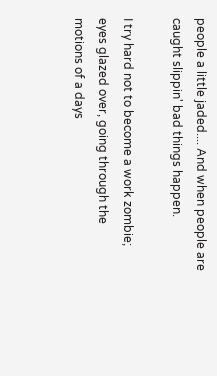people a little jaded.... And when people are caught slippin' bad things happen.

I try hard not to become a work zombie; eyes glazed over, going through the motions of a days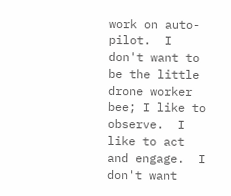work on auto-pilot.  I don't want to be the little drone worker bee; I like to observe.  I like to act and engage.  I don't want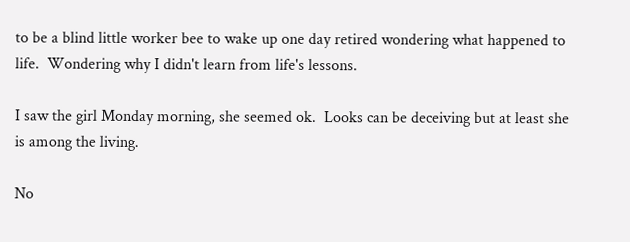to be a blind little worker bee to wake up one day retired wondering what happened to life.  Wondering why I didn't learn from life's lessons.

I saw the girl Monday morning, she seemed ok.  Looks can be deceiving but at least she is among the living.

No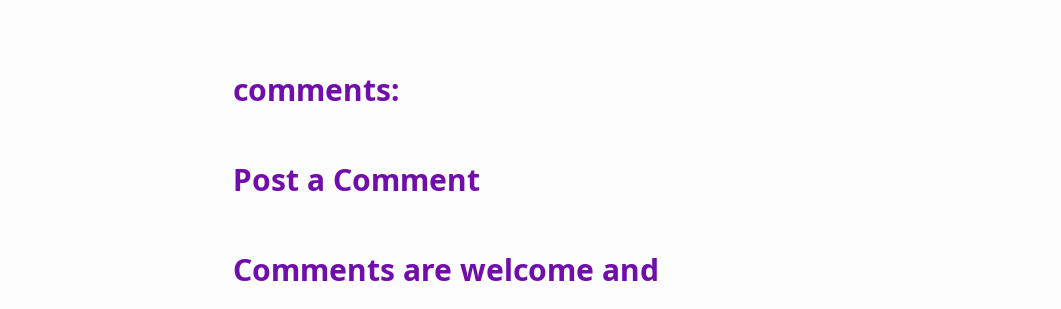comments:

Post a Comment

Comments are welcome and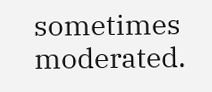sometimes moderated.